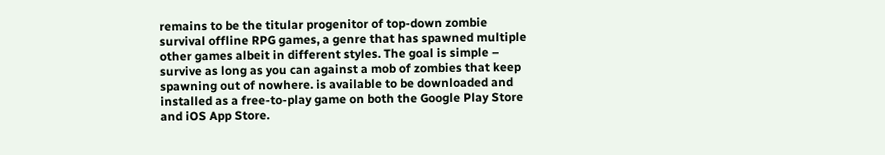remains to be the titular progenitor of top-down zombie survival offline RPG games, a genre that has spawned multiple other games albeit in different styles. The goal is simple – survive as long as you can against a mob of zombies that keep spawning out of nowhere. is available to be downloaded and installed as a free-to-play game on both the Google Play Store and iOS App Store.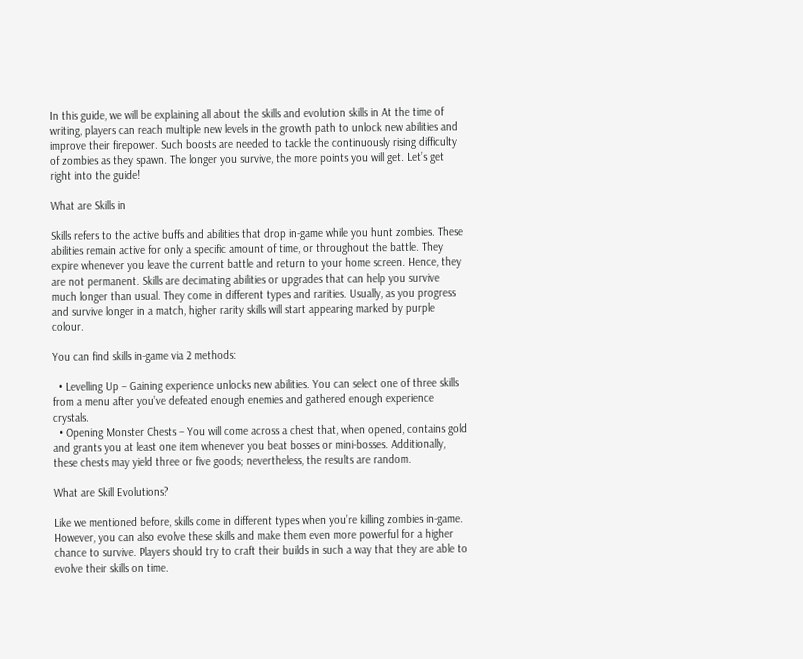In this guide, we will be explaining all about the skills and evolution skills in At the time of writing, players can reach multiple new levels in the growth path to unlock new abilities and improve their firepower. Such boosts are needed to tackle the continuously rising difficulty of zombies as they spawn. The longer you survive, the more points you will get. Let’s get right into the guide!

What are Skills in

Skills refers to the active buffs and abilities that drop in-game while you hunt zombies. These abilities remain active for only a specific amount of time, or throughout the battle. They expire whenever you leave the current battle and return to your home screen. Hence, they are not permanent. Skills are decimating abilities or upgrades that can help you survive much longer than usual. They come in different types and rarities. Usually, as you progress and survive longer in a match, higher rarity skills will start appearing marked by purple colour.

You can find skills in-game via 2 methods:

  • Levelling Up – Gaining experience unlocks new abilities. You can select one of three skills from a menu after you’ve defeated enough enemies and gathered enough experience crystals.
  • Opening Monster Chests – You will come across a chest that, when opened, contains gold and grants you at least one item whenever you beat bosses or mini-bosses. Additionally, these chests may yield three or five goods; nevertheless, the results are random.

What are Skill Evolutions?

Like we mentioned before, skills come in different types when you’re killing zombies in-game. However, you can also evolve these skills and make them even more powerful for a higher chance to survive. Players should try to craft their builds in such a way that they are able to evolve their skills on time.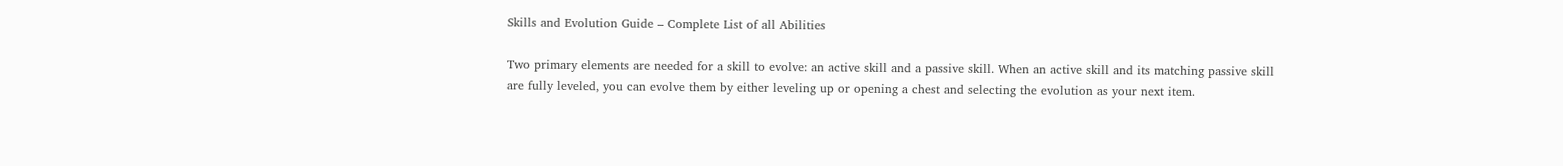Skills and Evolution Guide – Complete List of all Abilities

Two primary elements are needed for a skill to evolve: an active skill and a passive skill. When an active skill and its matching passive skill are fully leveled, you can evolve them by either leveling up or opening a chest and selecting the evolution as your next item.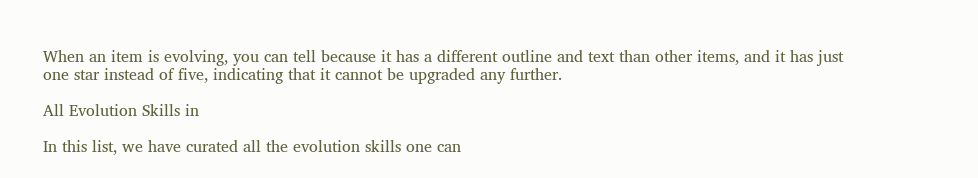When an item is evolving, you can tell because it has a different outline and text than other items, and it has just one star instead of five, indicating that it cannot be upgraded any further.

All Evolution Skills in

In this list, we have curated all the evolution skills one can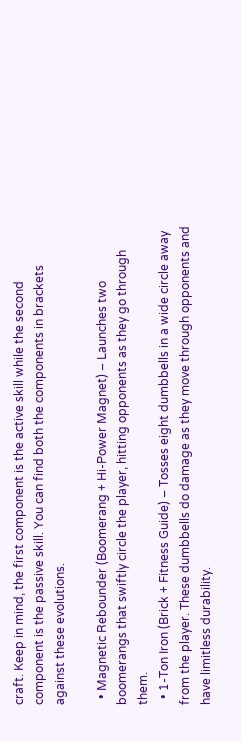craft. Keep in mind, the first component is the active skill while the second component is the passive skill. You can find both the components in brackets against these evolutions.

  • Magnetic Rebounder (Boomerang + Hi-Power Magnet) – Launches two boomerangs that swiftly circle the player, hitting opponents as they go through them.
  • 1-Ton Iron (Brick + Fitness Guide) – Tosses eight dumbbells in a wide circle away from the player. These dumbbells do damage as they move through opponents and have limitless durability.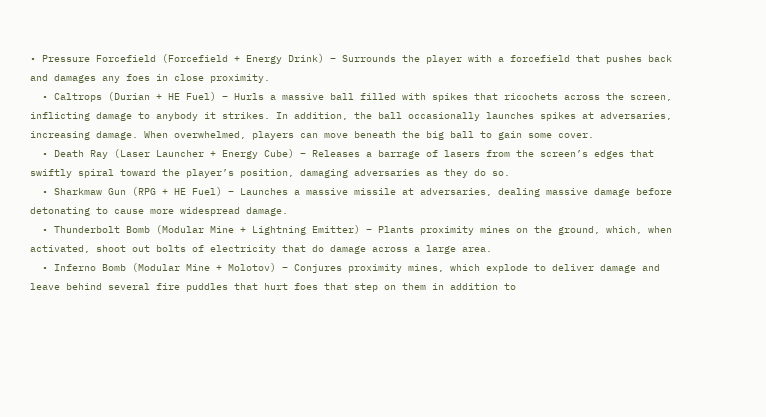• Pressure Forcefield (Forcefield + Energy Drink) – Surrounds the player with a forcefield that pushes back and damages any foes in close proximity.
  • Caltrops (Durian + HE Fuel) – Hurls a massive ball filled with spikes that ricochets across the screen, inflicting damage to anybody it strikes. In addition, the ball occasionally launches spikes at adversaries, increasing damage. When overwhelmed, players can move beneath the big ball to gain some cover.
  • Death Ray (Laser Launcher + Energy Cube) – Releases a barrage of lasers from the screen’s edges that swiftly spiral toward the player’s position, damaging adversaries as they do so.
  • Sharkmaw Gun (RPG + HE Fuel) – Launches a massive missile at adversaries, dealing massive damage before detonating to cause more widespread damage.
  • Thunderbolt Bomb (Modular Mine + Lightning Emitter) – Plants proximity mines on the ground, which, when activated, shoot out bolts of electricity that do damage across a large area.
  • Inferno Bomb (Modular Mine + Molotov) – Conjures proximity mines, which explode to deliver damage and leave behind several fire puddles that hurt foes that step on them in addition to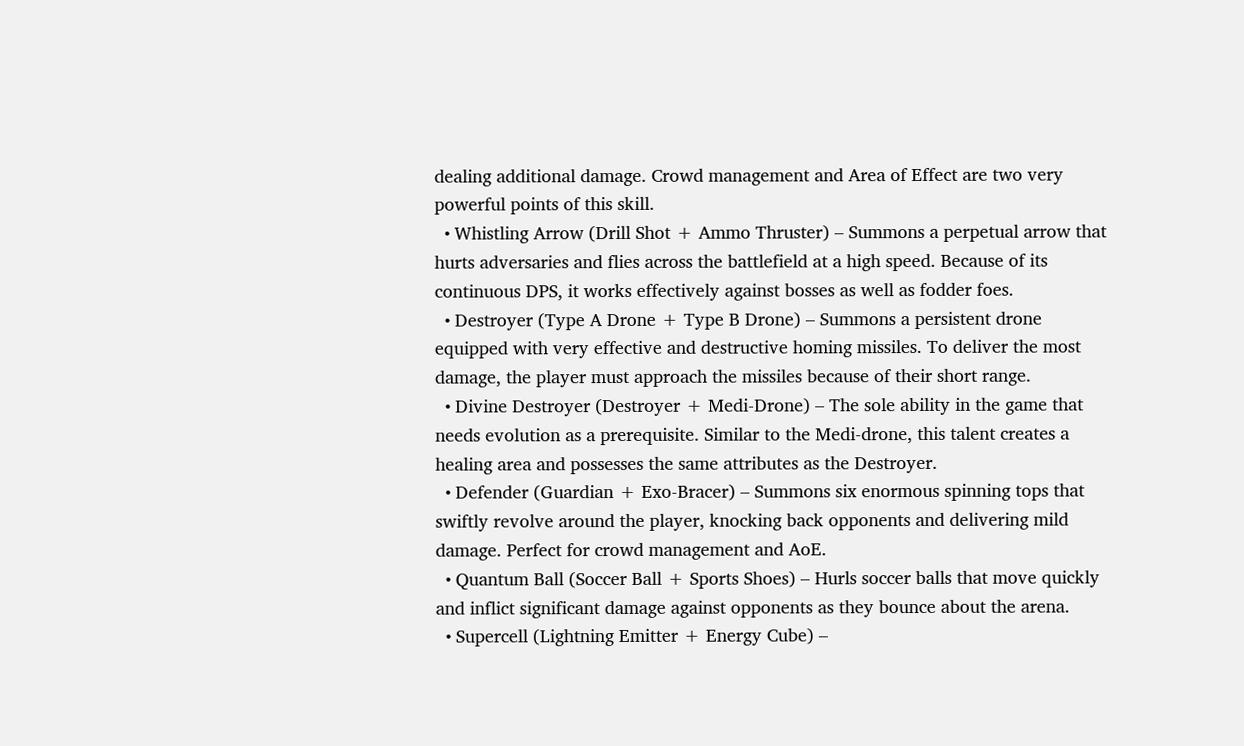dealing additional damage. Crowd management and Area of Effect are two very powerful points of this skill.
  • Whistling Arrow (Drill Shot + Ammo Thruster) – Summons a perpetual arrow that hurts adversaries and flies across the battlefield at a high speed. Because of its continuous DPS, it works effectively against bosses as well as fodder foes.
  • Destroyer (Type A Drone + Type B Drone) – Summons a persistent drone equipped with very effective and destructive homing missiles. To deliver the most damage, the player must approach the missiles because of their short range.
  • Divine Destroyer (Destroyer + Medi-Drone) – The sole ability in the game that needs evolution as a prerequisite. Similar to the Medi-drone, this talent creates a healing area and possesses the same attributes as the Destroyer.
  • Defender (Guardian + Exo-Bracer) – Summons six enormous spinning tops that swiftly revolve around the player, knocking back opponents and delivering mild damage. Perfect for crowd management and AoE.
  • Quantum Ball (Soccer Ball + Sports Shoes) – Hurls soccer balls that move quickly and inflict significant damage against opponents as they bounce about the arena.
  • Supercell (Lightning Emitter + Energy Cube) –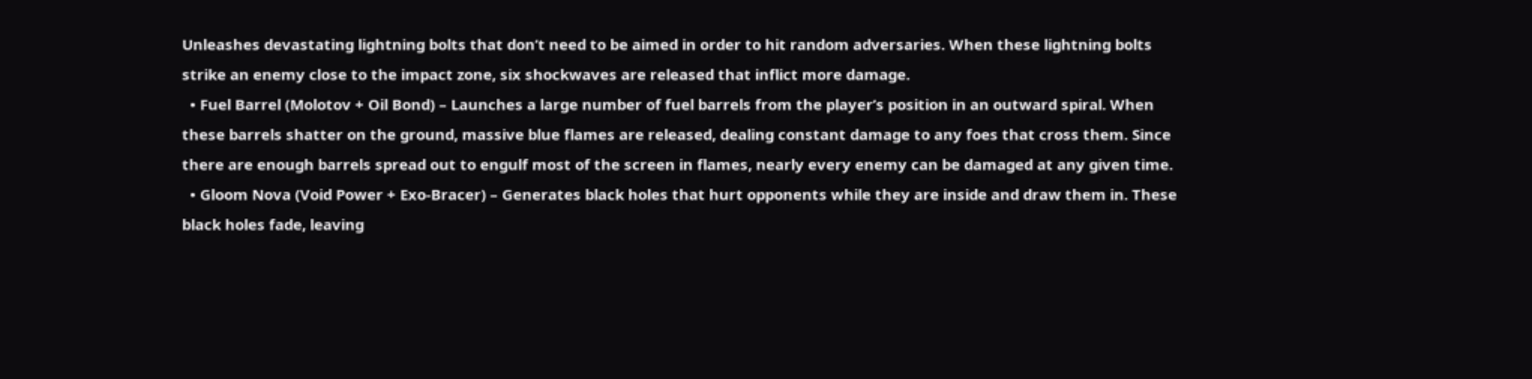Unleashes devastating lightning bolts that don’t need to be aimed in order to hit random adversaries. When these lightning bolts strike an enemy close to the impact zone, six shockwaves are released that inflict more damage.
  • Fuel Barrel (Molotov + Oil Bond) – Launches a large number of fuel barrels from the player’s position in an outward spiral. When these barrels shatter on the ground, massive blue flames are released, dealing constant damage to any foes that cross them. Since there are enough barrels spread out to engulf most of the screen in flames, nearly every enemy can be damaged at any given time.
  • Gloom Nova (Void Power + Exo-Bracer) – Generates black holes that hurt opponents while they are inside and draw them in. These black holes fade, leaving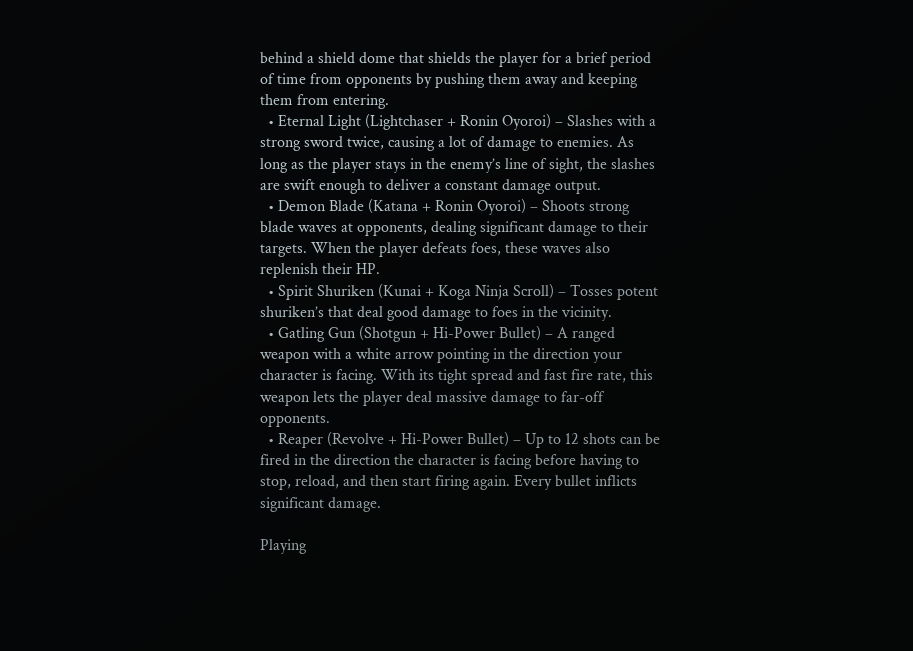behind a shield dome that shields the player for a brief period of time from opponents by pushing them away and keeping them from entering.
  • Eternal Light (Lightchaser + Ronin Oyoroi) – Slashes with a strong sword twice, causing a lot of damage to enemies. As long as the player stays in the enemy’s line of sight, the slashes are swift enough to deliver a constant damage output.
  • Demon Blade (Katana + Ronin Oyoroi) – Shoots strong blade waves at opponents, dealing significant damage to their targets. When the player defeats foes, these waves also replenish their HP.
  • Spirit Shuriken (Kunai + Koga Ninja Scroll) – Tosses potent shuriken’s that deal good damage to foes in the vicinity.
  • Gatling Gun (Shotgun + Hi-Power Bullet) – A ranged weapon with a white arrow pointing in the direction your character is facing. With its tight spread and fast fire rate, this weapon lets the player deal massive damage to far-off opponents.
  • Reaper (Revolve + Hi-Power Bullet) – Up to 12 shots can be fired in the direction the character is facing before having to stop, reload, and then start firing again. Every bullet inflicts significant damage.

Playing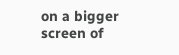on a bigger screen of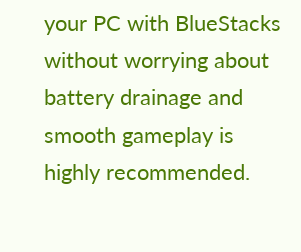your PC with BlueStacks without worrying about battery drainage and smooth gameplay is highly recommended.